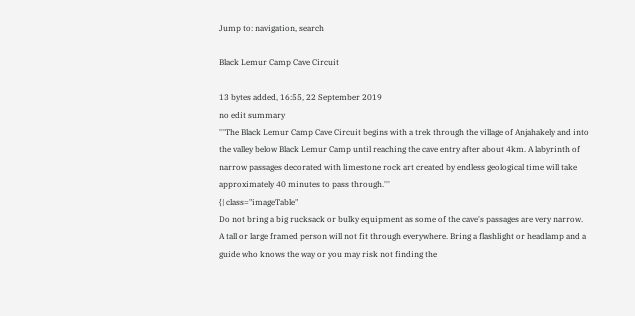Jump to: navigation, search

Black Lemur Camp Cave Circuit

13 bytes added, 16:55, 22 September 2019
no edit summary
'''The Black Lemur Camp Cave Circuit begins with a trek through the village of Anjahakely and into the valley below Black Lemur Camp until reaching the cave entry after about 4km. A labyrinth of narrow passages decorated with limestone rock art created by endless geological time will take approximately 40 minutes to pass through.'''
{| class="imageTable"
Do not bring a big rucksack or bulky equipment as some of the cave's passages are very narrow. A tall or large framed person will not fit through everywhere. Bring a flashlight or headlamp and a guide who knows the way or you may risk not finding the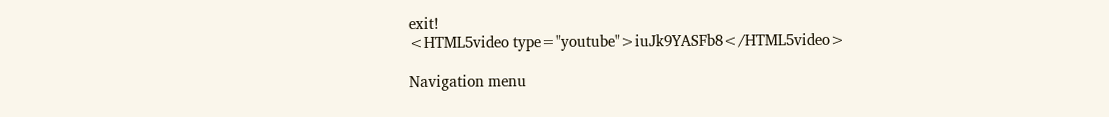exit!
<HTML5video type="youtube">iuJk9YASFb8</HTML5video>

Navigation menu